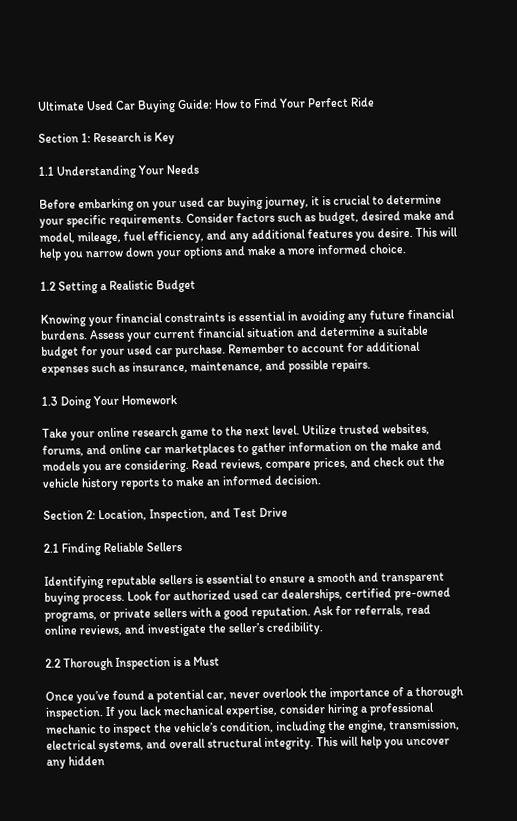Ultimate Used Car Buying Guide: How to Find Your Perfect Ride

Section 1: Research is Key

1.1 Understanding Your Needs

Before embarking on your used car buying journey, it is crucial to determine your specific requirements. Consider factors such as budget, desired make and model, mileage, fuel efficiency, and any additional features you desire. This will help you narrow down your options and make a more informed choice.

1.2 Setting a Realistic Budget

Knowing your financial constraints is essential in avoiding any future financial burdens. Assess your current financial situation and determine a suitable budget for your used car purchase. Remember to account for additional expenses such as insurance, maintenance, and possible repairs.

1.3 Doing Your Homework

Take your online research game to the next level. Utilize trusted websites, forums, and online car marketplaces to gather information on the make and models you are considering. Read reviews, compare prices, and check out the vehicle history reports to make an informed decision.

Section 2: Location, Inspection, and Test Drive

2.1 Finding Reliable Sellers

Identifying reputable sellers is essential to ensure a smooth and transparent buying process. Look for authorized used car dealerships, certified pre-owned programs, or private sellers with a good reputation. Ask for referrals, read online reviews, and investigate the seller’s credibility.

2.2 Thorough Inspection is a Must

Once you’ve found a potential car, never overlook the importance of a thorough inspection. If you lack mechanical expertise, consider hiring a professional mechanic to inspect the vehicle’s condition, including the engine, transmission, electrical systems, and overall structural integrity. This will help you uncover any hidden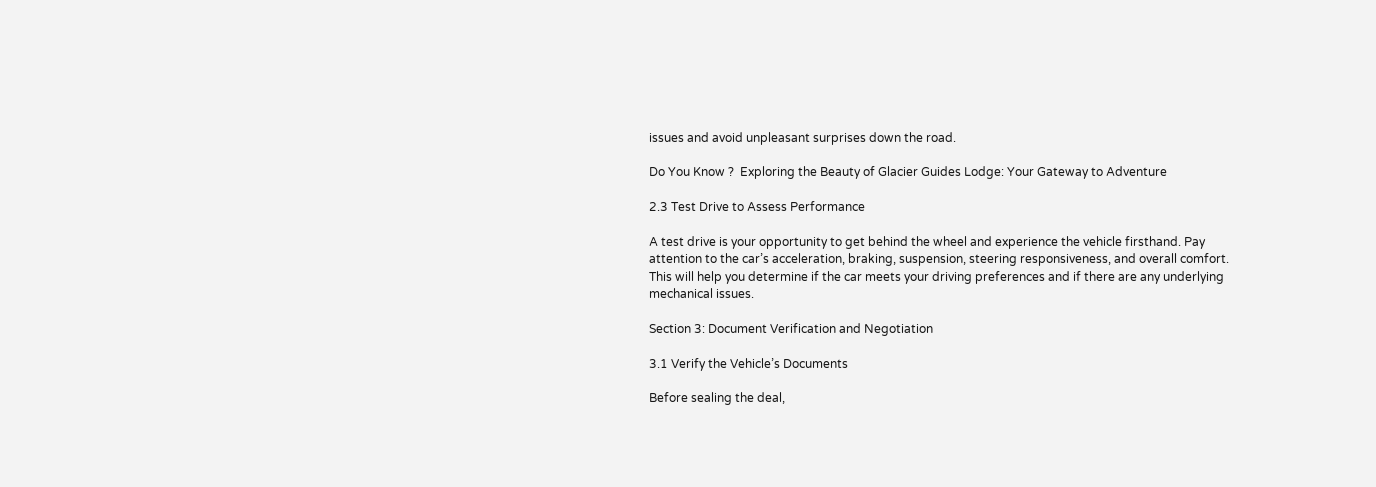issues and avoid unpleasant surprises down the road.

Do You Know ?  Exploring the Beauty of Glacier Guides Lodge: Your Gateway to Adventure

2.3 Test Drive to Assess Performance

A test drive is your opportunity to get behind the wheel and experience the vehicle firsthand. Pay attention to the car’s acceleration, braking, suspension, steering responsiveness, and overall comfort. This will help you determine if the car meets your driving preferences and if there are any underlying mechanical issues.

Section 3: Document Verification and Negotiation

3.1 Verify the Vehicle’s Documents

Before sealing the deal,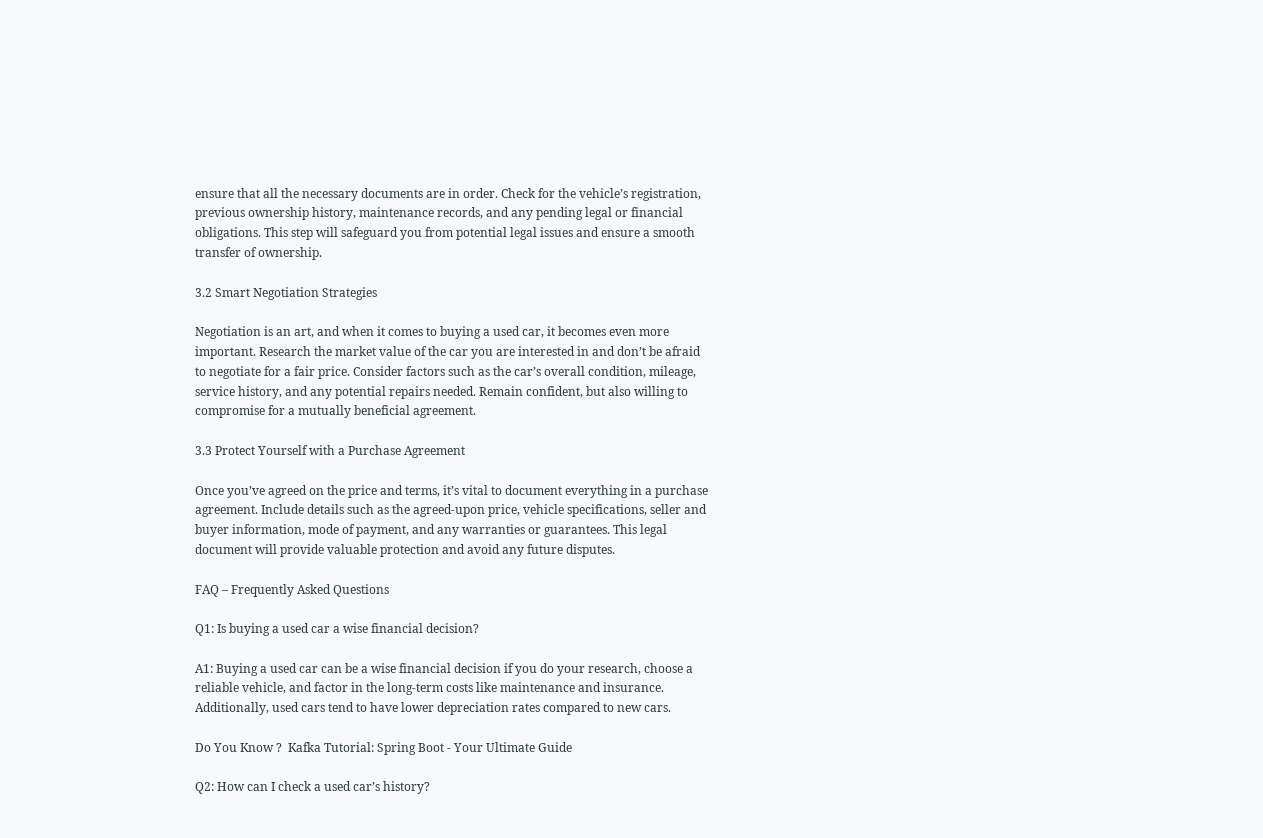ensure that all the necessary documents are in order. Check for the vehicle’s registration, previous ownership history, maintenance records, and any pending legal or financial obligations. This step will safeguard you from potential legal issues and ensure a smooth transfer of ownership.

3.2 Smart Negotiation Strategies

Negotiation is an art, and when it comes to buying a used car, it becomes even more important. Research the market value of the car you are interested in and don’t be afraid to negotiate for a fair price. Consider factors such as the car’s overall condition, mileage, service history, and any potential repairs needed. Remain confident, but also willing to compromise for a mutually beneficial agreement.

3.3 Protect Yourself with a Purchase Agreement

Once you’ve agreed on the price and terms, it’s vital to document everything in a purchase agreement. Include details such as the agreed-upon price, vehicle specifications, seller and buyer information, mode of payment, and any warranties or guarantees. This legal document will provide valuable protection and avoid any future disputes.

FAQ – Frequently Asked Questions

Q1: Is buying a used car a wise financial decision?

A1: Buying a used car can be a wise financial decision if you do your research, choose a reliable vehicle, and factor in the long-term costs like maintenance and insurance. Additionally, used cars tend to have lower depreciation rates compared to new cars.

Do You Know ?  Kafka Tutorial: Spring Boot - Your Ultimate Guide

Q2: How can I check a used car’s history?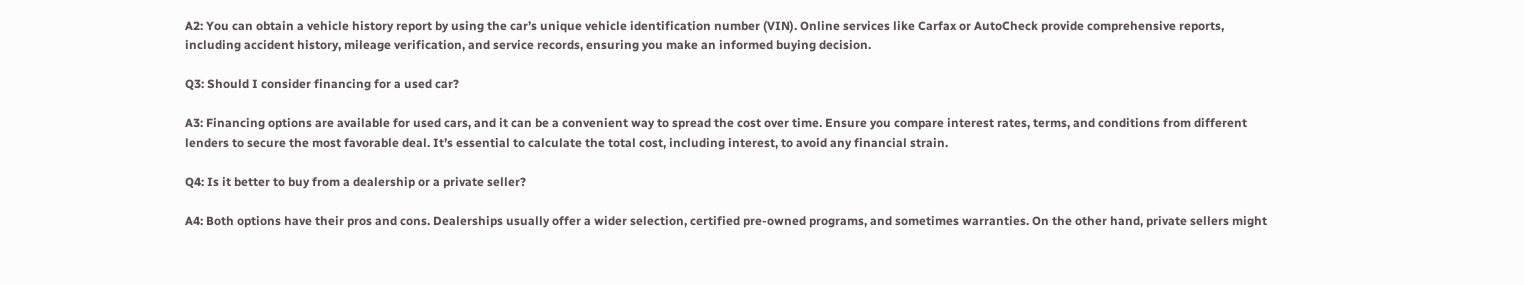A2: You can obtain a vehicle history report by using the car’s unique vehicle identification number (VIN). Online services like Carfax or AutoCheck provide comprehensive reports, including accident history, mileage verification, and service records, ensuring you make an informed buying decision.

Q3: Should I consider financing for a used car?

A3: Financing options are available for used cars, and it can be a convenient way to spread the cost over time. Ensure you compare interest rates, terms, and conditions from different lenders to secure the most favorable deal. It’s essential to calculate the total cost, including interest, to avoid any financial strain.

Q4: Is it better to buy from a dealership or a private seller?

A4: Both options have their pros and cons. Dealerships usually offer a wider selection, certified pre-owned programs, and sometimes warranties. On the other hand, private sellers might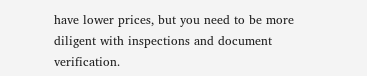have lower prices, but you need to be more diligent with inspections and document verification.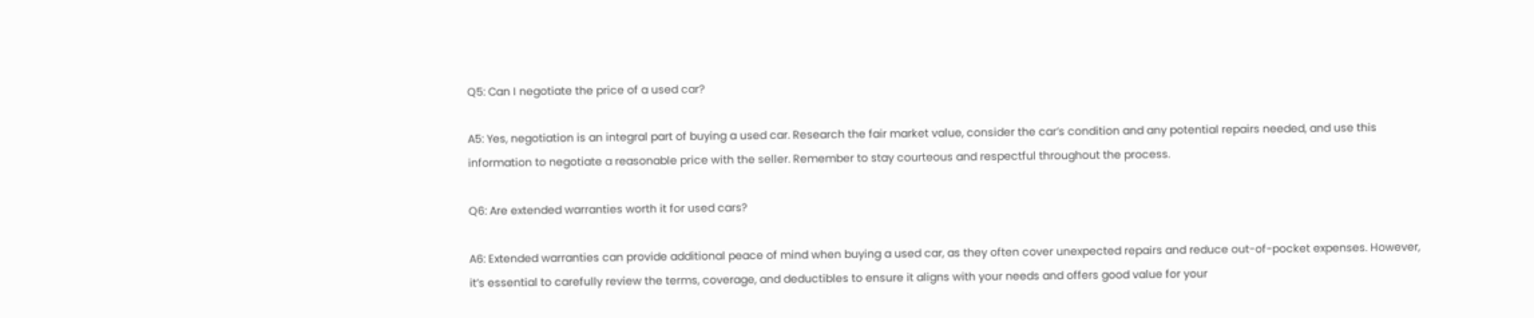Q5: Can I negotiate the price of a used car?

A5: Yes, negotiation is an integral part of buying a used car. Research the fair market value, consider the car’s condition and any potential repairs needed, and use this information to negotiate a reasonable price with the seller. Remember to stay courteous and respectful throughout the process.

Q6: Are extended warranties worth it for used cars?

A6: Extended warranties can provide additional peace of mind when buying a used car, as they often cover unexpected repairs and reduce out-of-pocket expenses. However, it’s essential to carefully review the terms, coverage, and deductibles to ensure it aligns with your needs and offers good value for your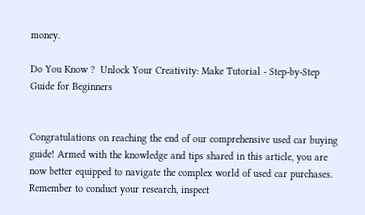money.

Do You Know ?  Unlock Your Creativity: Make Tutorial - Step-by-Step Guide for Beginners


Congratulations on reaching the end of our comprehensive used car buying guide! Armed with the knowledge and tips shared in this article, you are now better equipped to navigate the complex world of used car purchases. Remember to conduct your research, inspect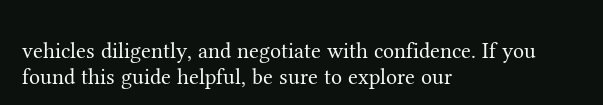vehicles diligently, and negotiate with confidence. If you found this guide helpful, be sure to explore our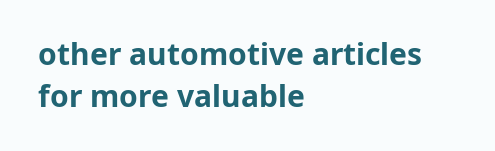other automotive articles for more valuable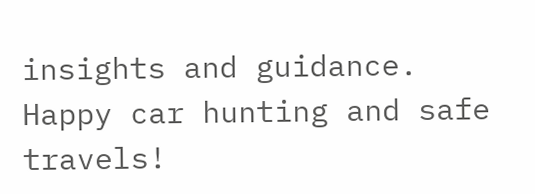insights and guidance. Happy car hunting and safe travels!